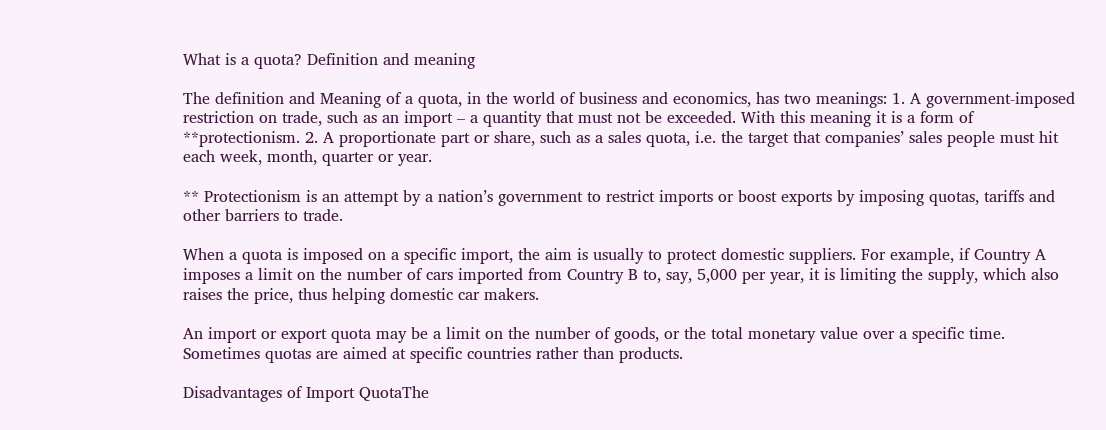What is a quota? Definition and meaning

The definition and Meaning of a quota, in the world of business and economics, has two meanings: 1. A government-imposed restriction on trade, such as an import – a quantity that must not be exceeded. With this meaning it is a form of **protectionism. 2. A proportionate part or share, such as a sales quota, i.e. the target that companies’ sales people must hit each week, month, quarter or year.

** Protectionism is an attempt by a nation’s government to restrict imports or boost exports by imposing quotas, tariffs and other barriers to trade.

When a quota is imposed on a specific import, the aim is usually to protect domestic suppliers. For example, if Country A imposes a limit on the number of cars imported from Country B to, say, 5,000 per year, it is limiting the supply, which also raises the price, thus helping domestic car makers.

An import or export quota may be a limit on the number of goods, or the total monetary value over a specific time. Sometimes quotas are aimed at specific countries rather than products.

Disadvantages of Import QuotaThe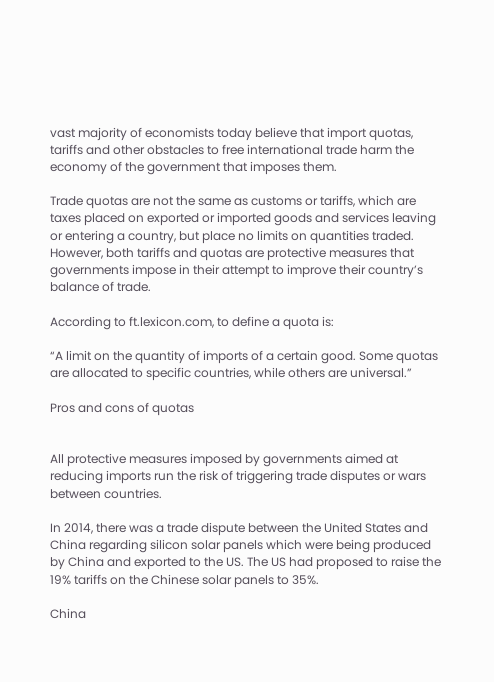vast majority of economists today believe that import quotas, tariffs and other obstacles to free international trade harm the economy of the government that imposes them.

Trade quotas are not the same as customs or tariffs, which are taxes placed on exported or imported goods and services leaving or entering a country, but place no limits on quantities traded. However, both tariffs and quotas are protective measures that governments impose in their attempt to improve their country’s balance of trade.

According to ft.lexicon.com, to define a quota is:

“A limit on the quantity of imports of a certain good. Some quotas are allocated to specific countries, while others are universal.”

Pros and cons of quotas


All protective measures imposed by governments aimed at reducing imports run the risk of triggering trade disputes or wars between countries.

In 2014, there was a trade dispute between the United States and China regarding silicon solar panels which were being produced by China and exported to the US. The US had proposed to raise the 19% tariffs on the Chinese solar panels to 35%.

China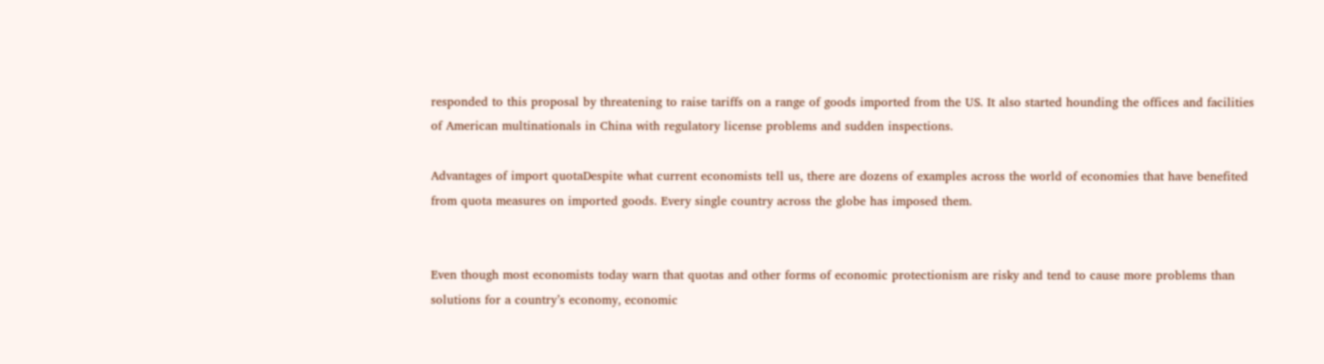responded to this proposal by threatening to raise tariffs on a range of goods imported from the US. It also started hounding the offices and facilities of American multinationals in China with regulatory license problems and sudden inspections.

Advantages of import quotaDespite what current economists tell us, there are dozens of examples across the world of economies that have benefited from quota measures on imported goods. Every single country across the globe has imposed them.


Even though most economists today warn that quotas and other forms of economic protectionism are risky and tend to cause more problems than solutions for a country’s economy, economic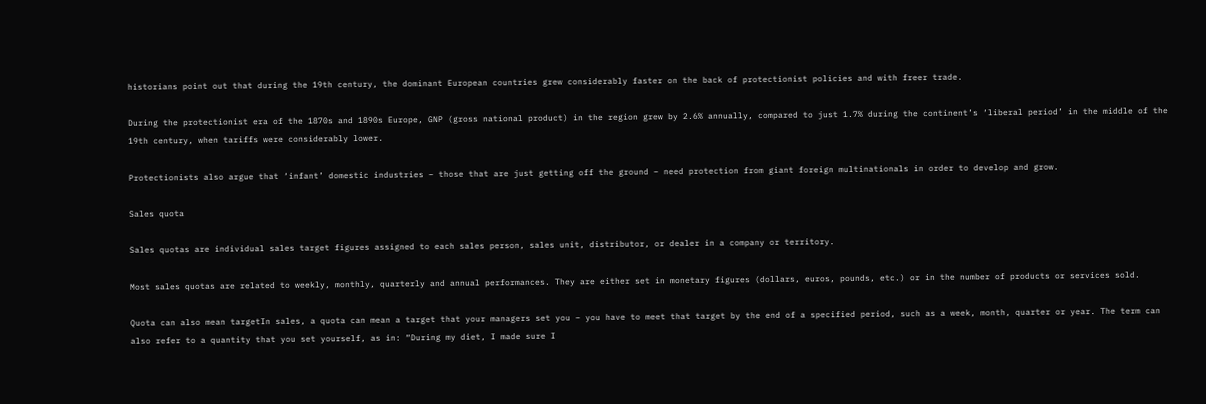historians point out that during the 19th century, the dominant European countries grew considerably faster on the back of protectionist policies and with freer trade.

During the protectionist era of the 1870s and 1890s Europe, GNP (gross national product) in the region grew by 2.6% annually, compared to just 1.7% during the continent’s ‘liberal period’ in the middle of the 19th century, when tariffs were considerably lower.

Protectionists also argue that ‘infant’ domestic industries – those that are just getting off the ground – need protection from giant foreign multinationals in order to develop and grow.

Sales quota

Sales quotas are individual sales target figures assigned to each sales person, sales unit, distributor, or dealer in a company or territory.

Most sales quotas are related to weekly, monthly, quarterly and annual performances. They are either set in monetary figures (dollars, euros, pounds, etc.) or in the number of products or services sold.

Quota can also mean targetIn sales, a quota can mean a target that your managers set you – you have to meet that target by the end of a specified period, such as a week, month, quarter or year. The term can also refer to a quantity that you set yourself, as in: “During my diet, I made sure I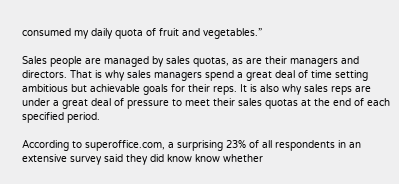consumed my daily quota of fruit and vegetables.”

Sales people are managed by sales quotas, as are their managers and directors. That is why sales managers spend a great deal of time setting ambitious but achievable goals for their reps. It is also why sales reps are under a great deal of pressure to meet their sales quotas at the end of each specified period.

According to superoffice.com, a surprising 23% of all respondents in an extensive survey said they did know know whether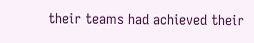their teams had achieved their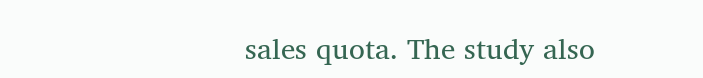sales quota. The study also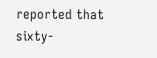reported that sixty-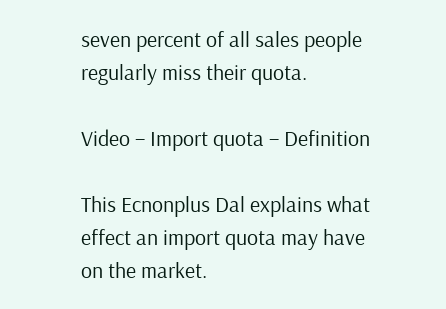seven percent of all sales people regularly miss their quota.

Video – Import quota – Definition

This Ecnonplus Dal explains what effect an import quota may have on the market.